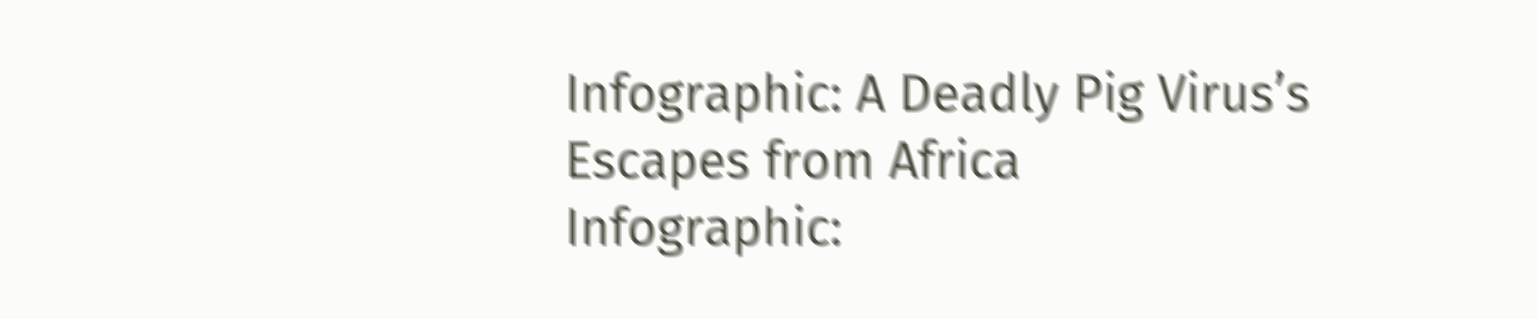Infographic: A Deadly Pig Virus’s Escapes from Africa
Infographic: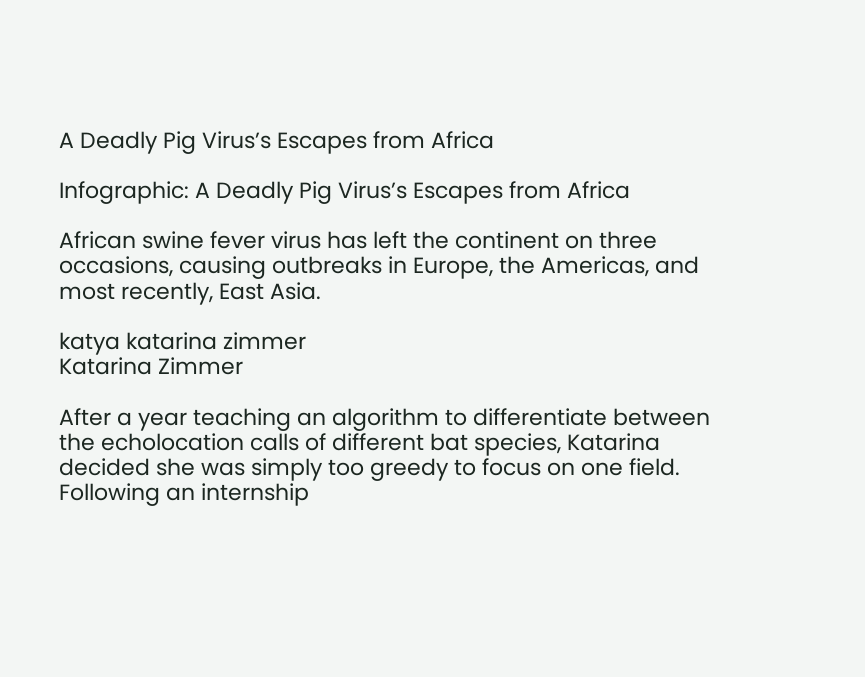A Deadly Pig Virus’s Escapes from Africa

Infographic: A Deadly Pig Virus’s Escapes from Africa

African swine fever virus has left the continent on three occasions, causing outbreaks in Europe, the Americas, and most recently, East Asia.

katya katarina zimmer
Katarina Zimmer

After a year teaching an algorithm to differentiate between the echolocation calls of different bat species, Katarina decided she was simply too greedy to focus on one field. Following an internship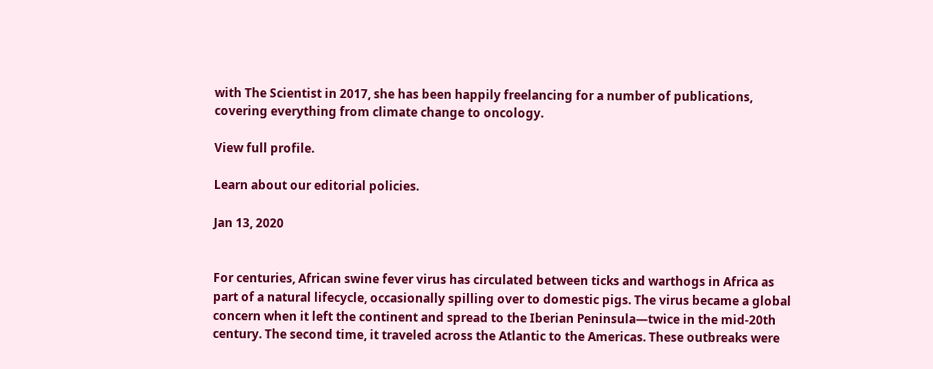with The Scientist in 2017, she has been happily freelancing for a number of publications, covering everything from climate change to oncology.

View full profile.

Learn about our editorial policies.

Jan 13, 2020


For centuries, African swine fever virus has circulated between ticks and warthogs in Africa as part of a natural lifecycle, occasionally spilling over to domestic pigs. The virus became a global concern when it left the continent and spread to the Iberian Peninsula—twice in the mid-20th century. The second time, it traveled across the Atlantic to the Americas. These outbreaks were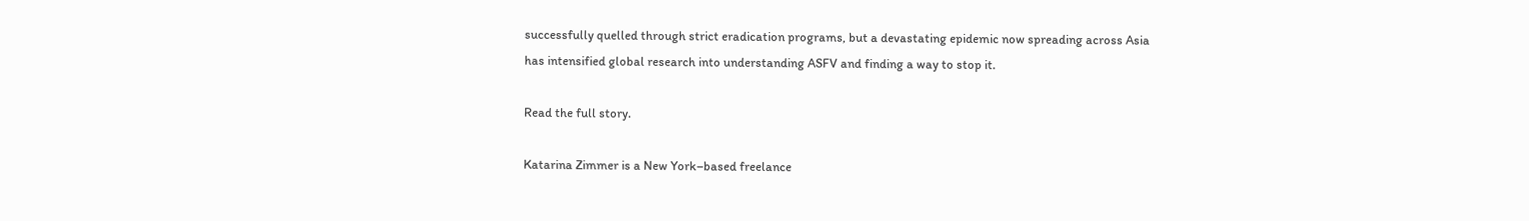successfully quelled through strict eradication programs, but a devastating epidemic now spreading across Asia has intensified global research into understanding ASFV and finding a way to stop it.

Read the full story.

Katarina Zimmer is a New York–based freelance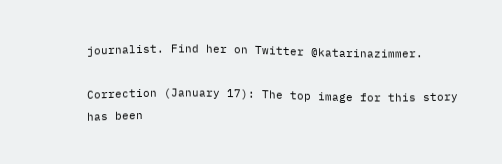journalist. Find her on Twitter @katarinazimmer.

Correction (January 17): The top image for this story has been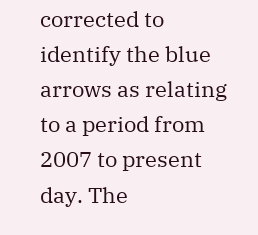corrected to identify the blue arrows as relating to a period from 2007 to present day. The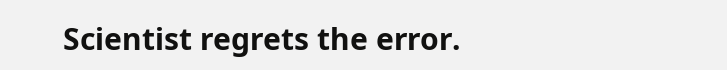Scientist regrets the error.